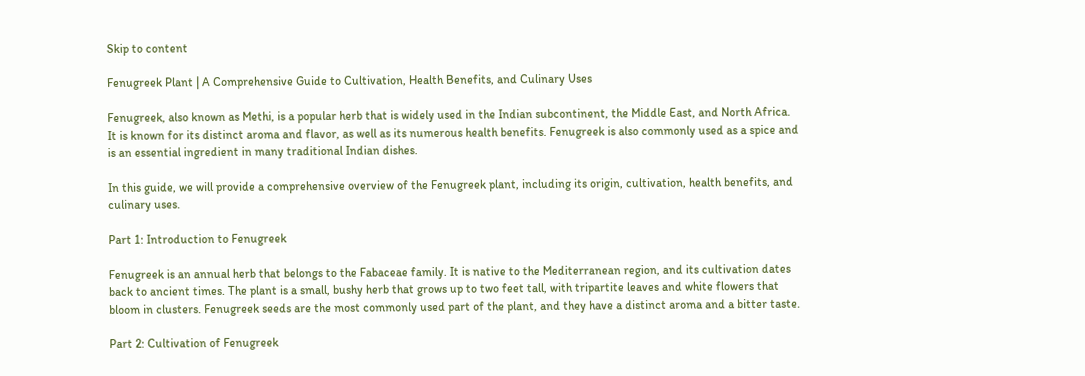Skip to content

Fenugreek Plant | A Comprehensive Guide to Cultivation, Health Benefits, and Culinary Uses

Fenugreek, also known as Methi, is a popular herb that is widely used in the Indian subcontinent, the Middle East, and North Africa. It is known for its distinct aroma and flavor, as well as its numerous health benefits. Fenugreek is also commonly used as a spice and is an essential ingredient in many traditional Indian dishes.

In this guide, we will provide a comprehensive overview of the Fenugreek plant, including its origin, cultivation, health benefits, and culinary uses.

Part 1: Introduction to Fenugreek

Fenugreek is an annual herb that belongs to the Fabaceae family. It is native to the Mediterranean region, and its cultivation dates back to ancient times. The plant is a small, bushy herb that grows up to two feet tall, with tripartite leaves and white flowers that bloom in clusters. Fenugreek seeds are the most commonly used part of the plant, and they have a distinct aroma and a bitter taste.

Part 2: Cultivation of Fenugreek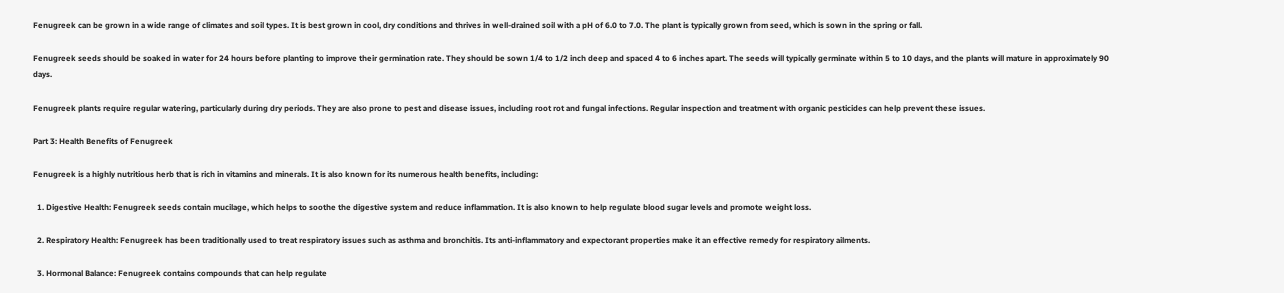Fenugreek can be grown in a wide range of climates and soil types. It is best grown in cool, dry conditions and thrives in well-drained soil with a pH of 6.0 to 7.0. The plant is typically grown from seed, which is sown in the spring or fall.

Fenugreek seeds should be soaked in water for 24 hours before planting to improve their germination rate. They should be sown 1/4 to 1/2 inch deep and spaced 4 to 6 inches apart. The seeds will typically germinate within 5 to 10 days, and the plants will mature in approximately 90 days.

Fenugreek plants require regular watering, particularly during dry periods. They are also prone to pest and disease issues, including root rot and fungal infections. Regular inspection and treatment with organic pesticides can help prevent these issues.

Part 3: Health Benefits of Fenugreek

Fenugreek is a highly nutritious herb that is rich in vitamins and minerals. It is also known for its numerous health benefits, including:

  1. Digestive Health: Fenugreek seeds contain mucilage, which helps to soothe the digestive system and reduce inflammation. It is also known to help regulate blood sugar levels and promote weight loss.

  2. Respiratory Health: Fenugreek has been traditionally used to treat respiratory issues such as asthma and bronchitis. Its anti-inflammatory and expectorant properties make it an effective remedy for respiratory ailments.

  3. Hormonal Balance: Fenugreek contains compounds that can help regulate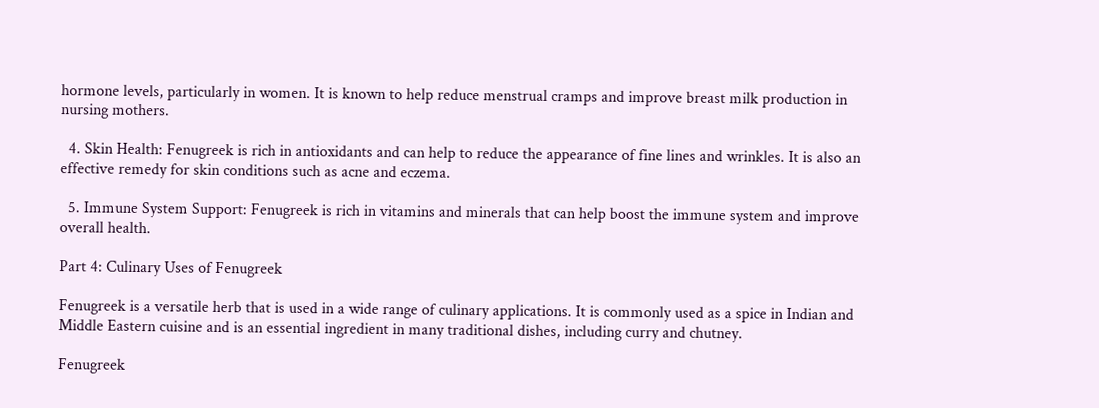hormone levels, particularly in women. It is known to help reduce menstrual cramps and improve breast milk production in nursing mothers.

  4. Skin Health: Fenugreek is rich in antioxidants and can help to reduce the appearance of fine lines and wrinkles. It is also an effective remedy for skin conditions such as acne and eczema.

  5. Immune System Support: Fenugreek is rich in vitamins and minerals that can help boost the immune system and improve overall health.

Part 4: Culinary Uses of Fenugreek

Fenugreek is a versatile herb that is used in a wide range of culinary applications. It is commonly used as a spice in Indian and Middle Eastern cuisine and is an essential ingredient in many traditional dishes, including curry and chutney.

Fenugreek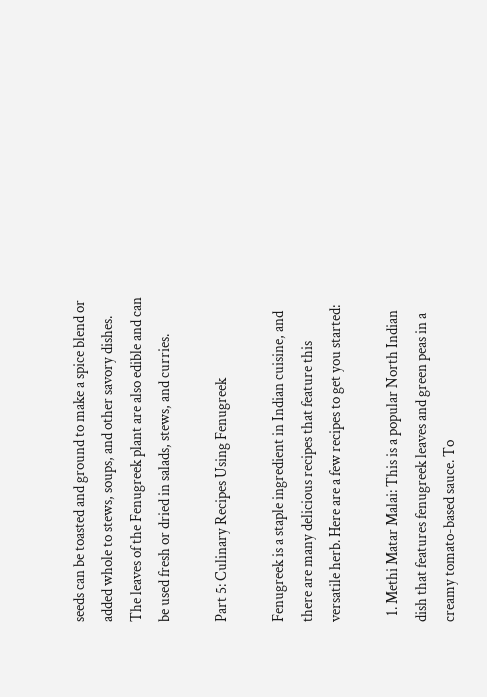seeds can be toasted and ground to make a spice blend or added whole to stews, soups, and other savory dishes. The leaves of the Fenugreek plant are also edible and can be used fresh or dried in salads, stews, and curries.

Part 5: Culinary Recipes Using Fenugreek

Fenugreek is a staple ingredient in Indian cuisine, and there are many delicious recipes that feature this versatile herb. Here are a few recipes to get you started:

  1. Methi Matar Malai: This is a popular North Indian dish that features fenugreek leaves and green peas in a creamy tomato-based sauce. To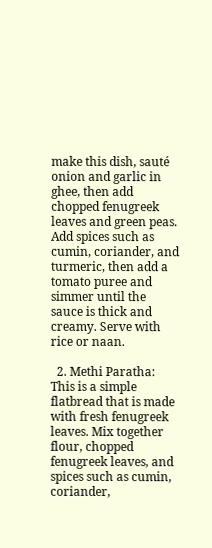make this dish, sauté onion and garlic in ghee, then add chopped fenugreek leaves and green peas. Add spices such as cumin, coriander, and turmeric, then add a tomato puree and simmer until the sauce is thick and creamy. Serve with rice or naan.

  2. Methi Paratha: This is a simple flatbread that is made with fresh fenugreek leaves. Mix together flour, chopped fenugreek leaves, and spices such as cumin, coriander,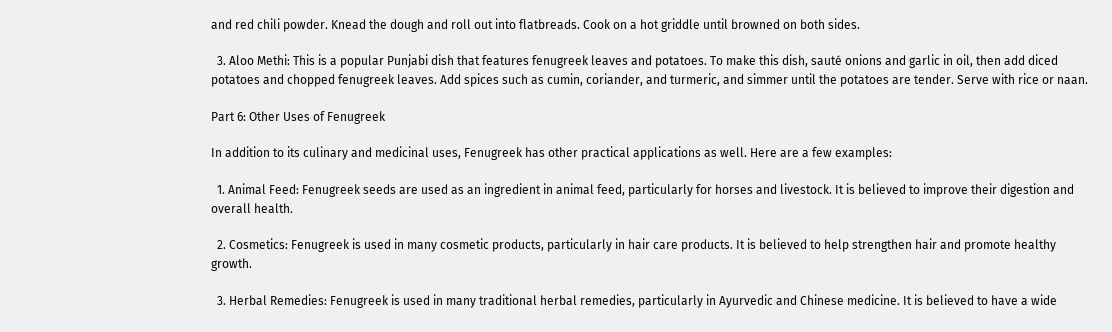and red chili powder. Knead the dough and roll out into flatbreads. Cook on a hot griddle until browned on both sides.

  3. Aloo Methi: This is a popular Punjabi dish that features fenugreek leaves and potatoes. To make this dish, sauté onions and garlic in oil, then add diced potatoes and chopped fenugreek leaves. Add spices such as cumin, coriander, and turmeric, and simmer until the potatoes are tender. Serve with rice or naan.

Part 6: Other Uses of Fenugreek

In addition to its culinary and medicinal uses, Fenugreek has other practical applications as well. Here are a few examples:

  1. Animal Feed: Fenugreek seeds are used as an ingredient in animal feed, particularly for horses and livestock. It is believed to improve their digestion and overall health.

  2. Cosmetics: Fenugreek is used in many cosmetic products, particularly in hair care products. It is believed to help strengthen hair and promote healthy growth.

  3. Herbal Remedies: Fenugreek is used in many traditional herbal remedies, particularly in Ayurvedic and Chinese medicine. It is believed to have a wide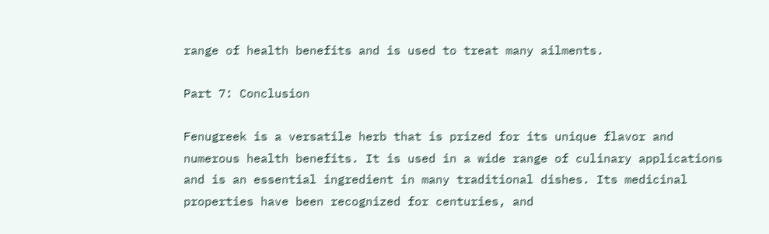range of health benefits and is used to treat many ailments.

Part 7: Conclusion

Fenugreek is a versatile herb that is prized for its unique flavor and numerous health benefits. It is used in a wide range of culinary applications and is an essential ingredient in many traditional dishes. Its medicinal properties have been recognized for centuries, and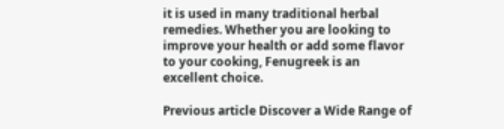it is used in many traditional herbal remedies. Whether you are looking to improve your health or add some flavor to your cooking, Fenugreek is an excellent choice.

Previous article Discover a Wide Range of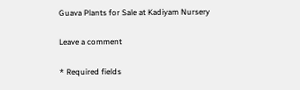Guava Plants for Sale at Kadiyam Nursery

Leave a comment

* Required fields